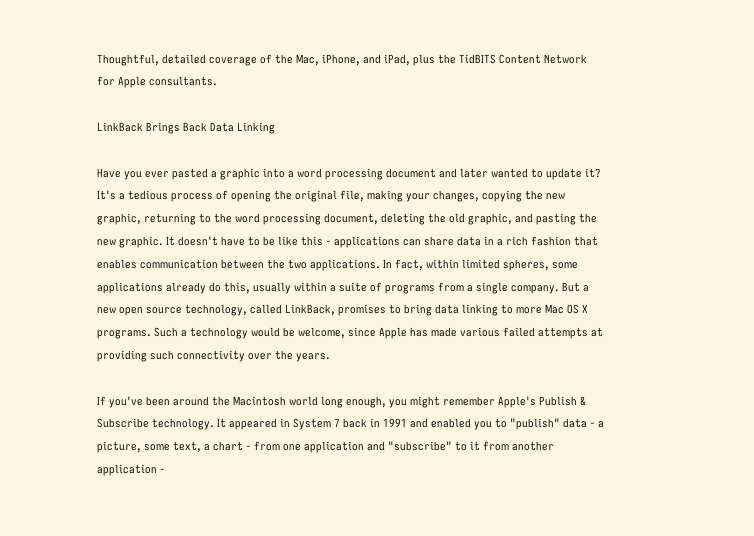Thoughtful, detailed coverage of the Mac, iPhone, and iPad, plus the TidBITS Content Network for Apple consultants.

LinkBack Brings Back Data Linking

Have you ever pasted a graphic into a word processing document and later wanted to update it? It's a tedious process of opening the original file, making your changes, copying the new graphic, returning to the word processing document, deleting the old graphic, and pasting the new graphic. It doesn't have to be like this - applications can share data in a rich fashion that enables communication between the two applications. In fact, within limited spheres, some applications already do this, usually within a suite of programs from a single company. But a new open source technology, called LinkBack, promises to bring data linking to more Mac OS X programs. Such a technology would be welcome, since Apple has made various failed attempts at providing such connectivity over the years.

If you've been around the Macintosh world long enough, you might remember Apple's Publish & Subscribe technology. It appeared in System 7 back in 1991 and enabled you to "publish" data - a picture, some text, a chart - from one application and "subscribe" to it from another application -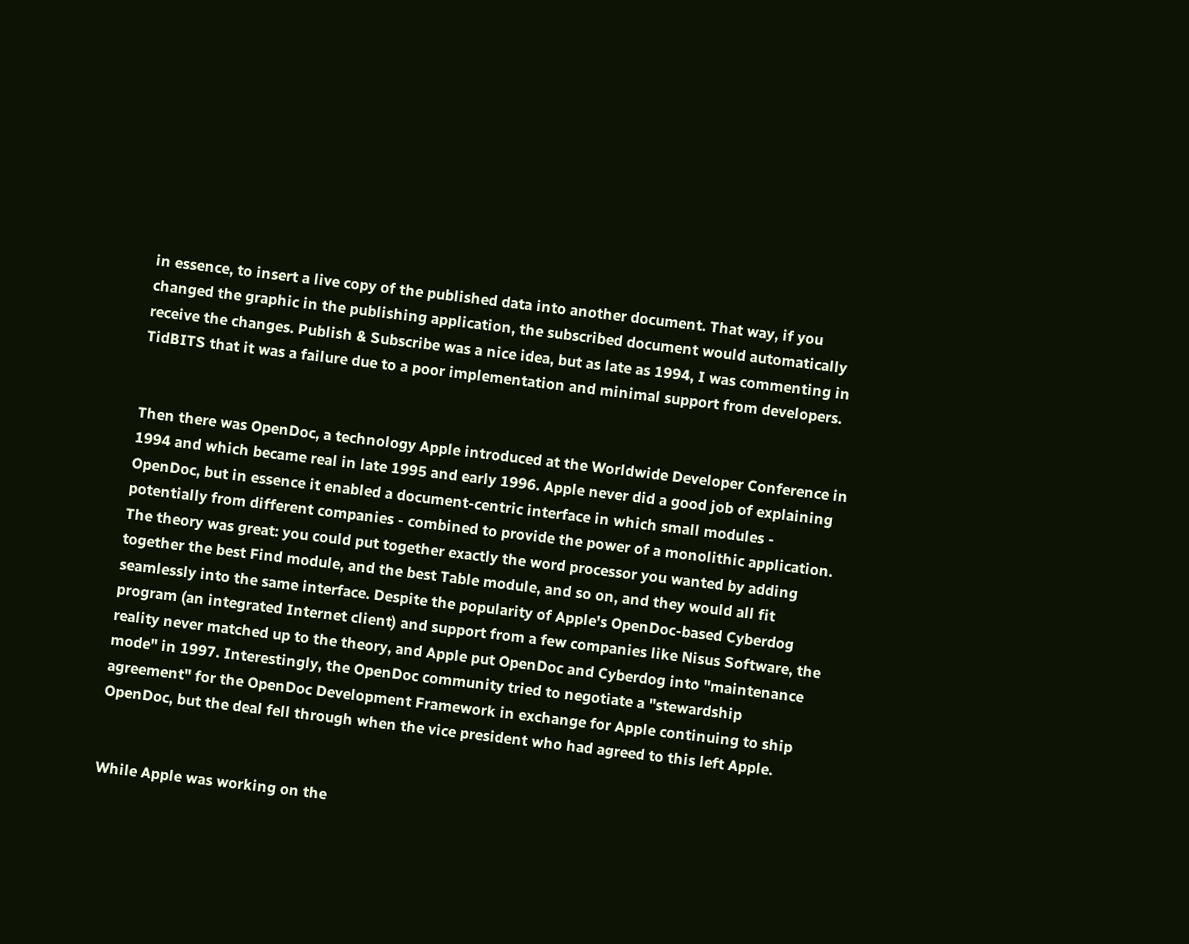in essence, to insert a live copy of the published data into another document. That way, if you changed the graphic in the publishing application, the subscribed document would automatically receive the changes. Publish & Subscribe was a nice idea, but as late as 1994, I was commenting in TidBITS that it was a failure due to a poor implementation and minimal support from developers.


Then there was OpenDoc, a technology Apple introduced at the Worldwide Developer Conference in 1994 and which became real in late 1995 and early 1996. Apple never did a good job of explaining OpenDoc, but in essence it enabled a document-centric interface in which small modules - potentially from different companies - combined to provide the power of a monolithic application. The theory was great: you could put together exactly the word processor you wanted by adding together the best Find module, and the best Table module, and so on, and they would all fit seamlessly into the same interface. Despite the popularity of Apple's OpenDoc-based Cyberdog program (an integrated Internet client) and support from a few companies like Nisus Software, the reality never matched up to the theory, and Apple put OpenDoc and Cyberdog into "maintenance mode" in 1997. Interestingly, the OpenDoc community tried to negotiate a "stewardship agreement" for the OpenDoc Development Framework in exchange for Apple continuing to ship OpenDoc, but the deal fell through when the vice president who had agreed to this left Apple.


While Apple was working on the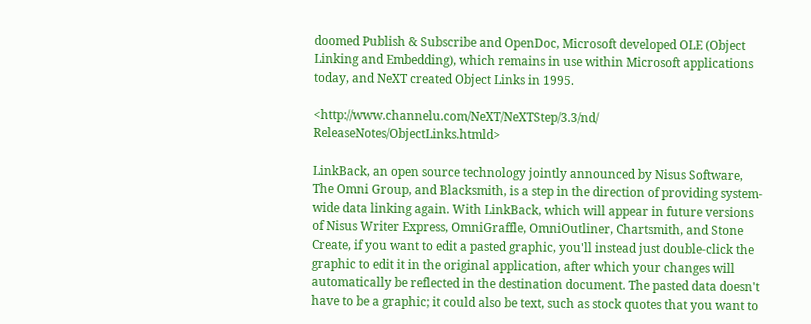doomed Publish & Subscribe and OpenDoc, Microsoft developed OLE (Object Linking and Embedding), which remains in use within Microsoft applications today, and NeXT created Object Links in 1995.

<http://www.channelu.com/NeXT/NeXTStep/3.3/nd/ ReleaseNotes/ObjectLinks.htmld>

LinkBack, an open source technology jointly announced by Nisus Software, The Omni Group, and Blacksmith, is a step in the direction of providing system-wide data linking again. With LinkBack, which will appear in future versions of Nisus Writer Express, OmniGraffle, OmniOutliner, Chartsmith, and Stone Create, if you want to edit a pasted graphic, you'll instead just double-click the graphic to edit it in the original application, after which your changes will automatically be reflected in the destination document. The pasted data doesn't have to be a graphic; it could also be text, such as stock quotes that you want to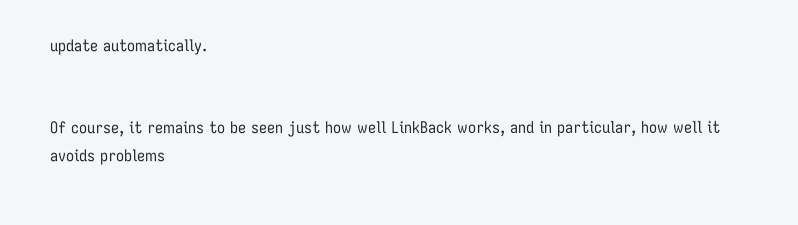update automatically.


Of course, it remains to be seen just how well LinkBack works, and in particular, how well it avoids problems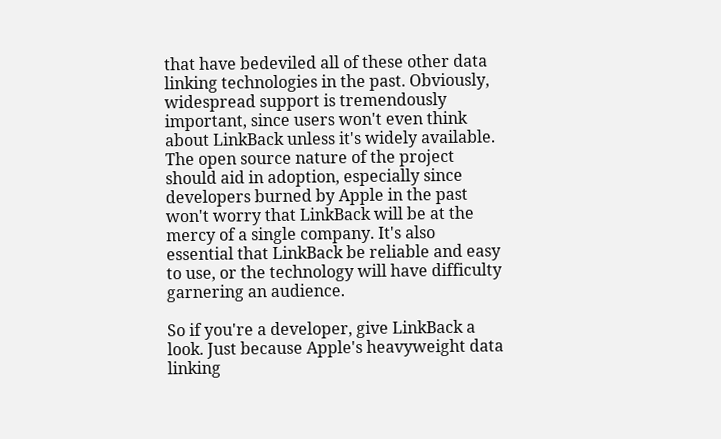that have bedeviled all of these other data linking technologies in the past. Obviously, widespread support is tremendously important, since users won't even think about LinkBack unless it's widely available. The open source nature of the project should aid in adoption, especially since developers burned by Apple in the past won't worry that LinkBack will be at the mercy of a single company. It's also essential that LinkBack be reliable and easy to use, or the technology will have difficulty garnering an audience.

So if you're a developer, give LinkBack a look. Just because Apple's heavyweight data linking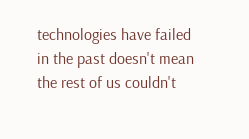technologies have failed in the past doesn't mean the rest of us couldn't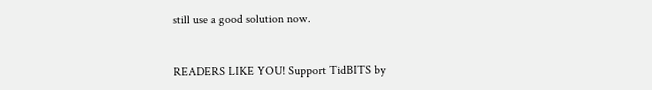still use a good solution now.


READERS LIKE YOU! Support TidBITS by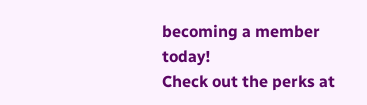becoming a member today!
Check out the perks at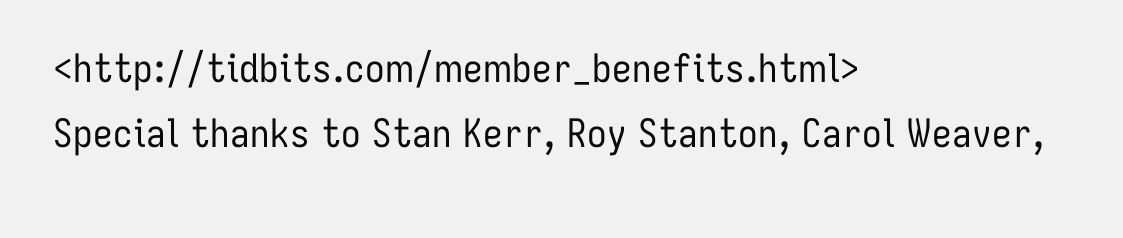<http://tidbits.com/member_benefits.html>
Special thanks to Stan Kerr, Roy Stanton, Carol Weaver,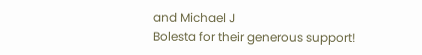and Michael J
Bolesta for their generous support!